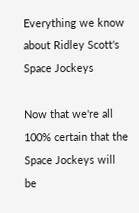Everything we know about Ridley Scott's Space Jockeys

Now that we're all 100% certain that the Space Jockeys will be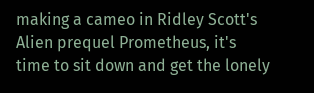making a cameo in Ridley Scott's Alien prequel Prometheus, it's time to sit down and get the lonely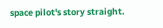space pilot's story straight.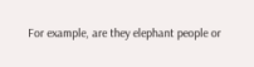For example, are they elephant people or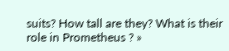suits? How tall are they? What is their role in Prometheus ? »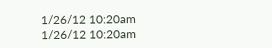1/26/12 10:20am 1/26/12 10:20am